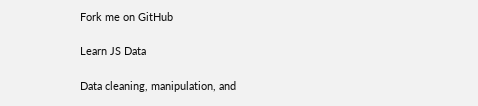Fork me on GitHub

Learn JS Data

Data cleaning, manipulation, and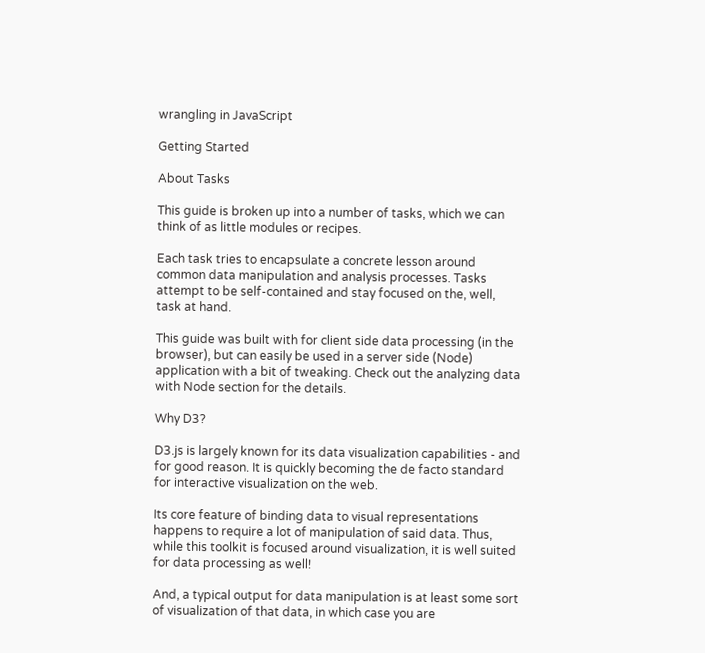wrangling in JavaScript

Getting Started

About Tasks

This guide is broken up into a number of tasks, which we can think of as little modules or recipes.

Each task tries to encapsulate a concrete lesson around common data manipulation and analysis processes. Tasks attempt to be self-contained and stay focused on the, well, task at hand.

This guide was built with for client side data processing (in the browser), but can easily be used in a server side (Node) application with a bit of tweaking. Check out the analyzing data with Node section for the details.

Why D3?

D3.js is largely known for its data visualization capabilities - and for good reason. It is quickly becoming the de facto standard for interactive visualization on the web.

Its core feature of binding data to visual representations happens to require a lot of manipulation of said data. Thus, while this toolkit is focused around visualization, it is well suited for data processing as well!

And, a typical output for data manipulation is at least some sort of visualization of that data, in which case you are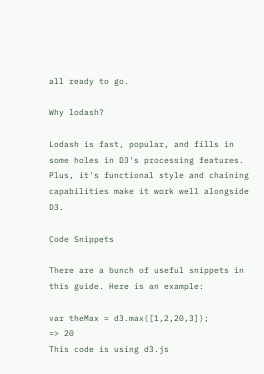all ready to go.

Why lodash?

Lodash is fast, popular, and fills in some holes in D3's processing features. Plus, it's functional style and chaining capabilities make it work well alongside D3.

Code Snippets

There are a bunch of useful snippets in this guide. Here is an example:

var theMax = d3.max([1,2,20,3]);
=> 20
This code is using d3.js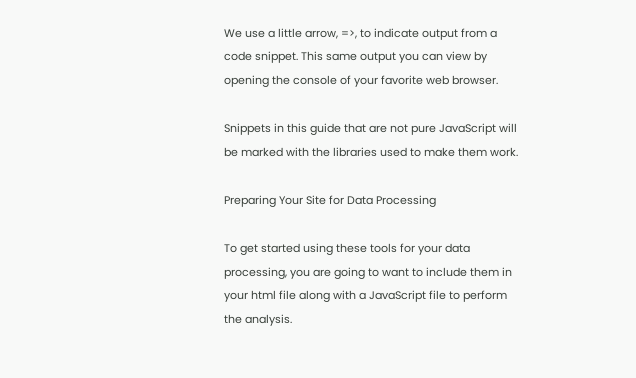We use a little arrow, =>, to indicate output from a code snippet. This same output you can view by opening the console of your favorite web browser.

Snippets in this guide that are not pure JavaScript will be marked with the libraries used to make them work.

Preparing Your Site for Data Processing

To get started using these tools for your data processing, you are going to want to include them in your html file along with a JavaScript file to perform the analysis.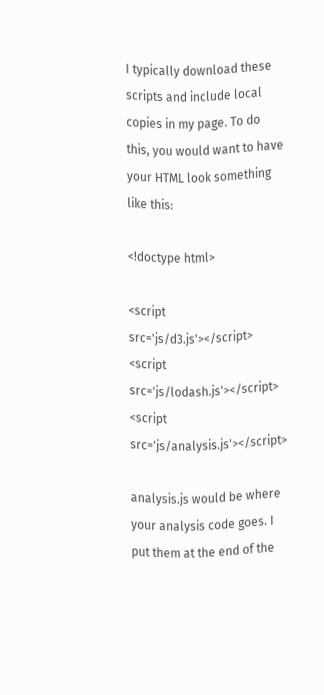I typically download these scripts and include local copies in my page. To do this, you would want to have your HTML look something like this:

<!doctype html>

<script src='js/d3.js'></script>
<script src='js/lodash.js'></script>
<script src='js/analysis.js'></script>

analysis.js would be where your analysis code goes. I put them at the end of the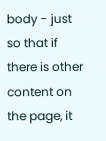body - just so that if there is other content on the page, it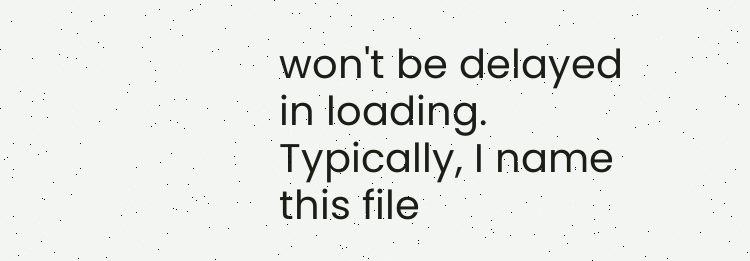won't be delayed in loading. Typically, I name this file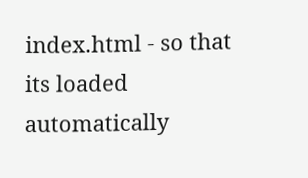index.html - so that its loaded automatically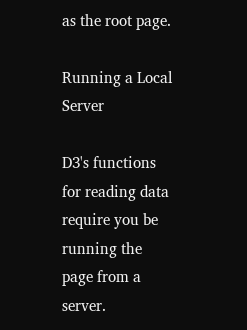as the root page.

Running a Local Server

D3's functions for reading data require you be running the page from a server.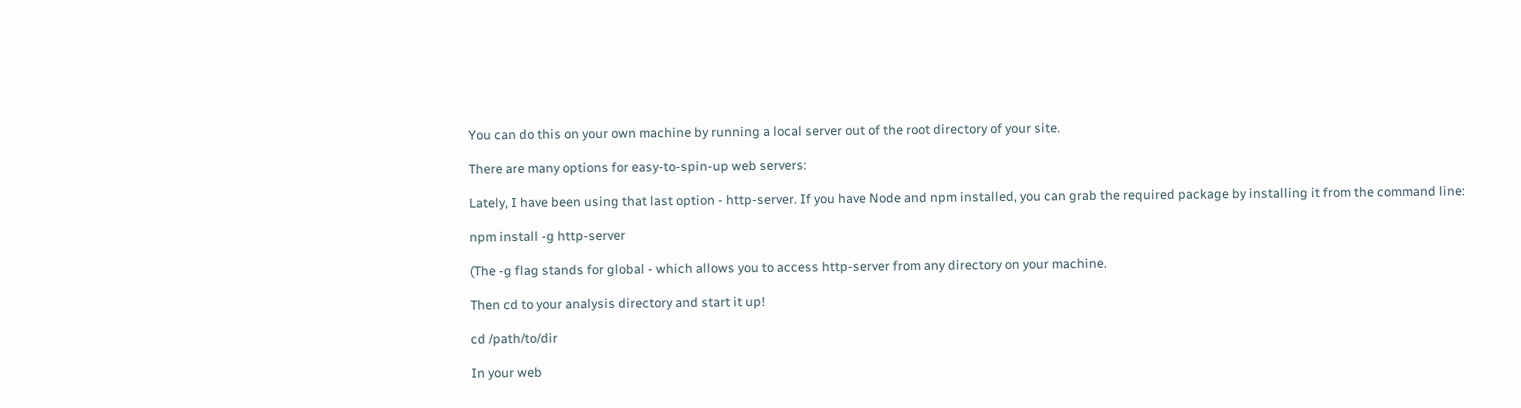You can do this on your own machine by running a local server out of the root directory of your site.

There are many options for easy-to-spin-up web servers:

Lately, I have been using that last option - http-server. If you have Node and npm installed, you can grab the required package by installing it from the command line:

npm install -g http-server

(The -g flag stands for global - which allows you to access http-server from any directory on your machine.

Then cd to your analysis directory and start it up!

cd /path/to/dir

In your web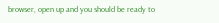browser, open up and you should be ready to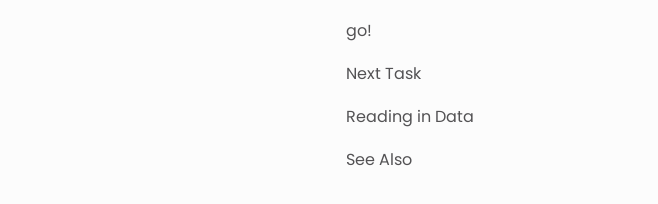go!

Next Task

Reading in Data

See Also